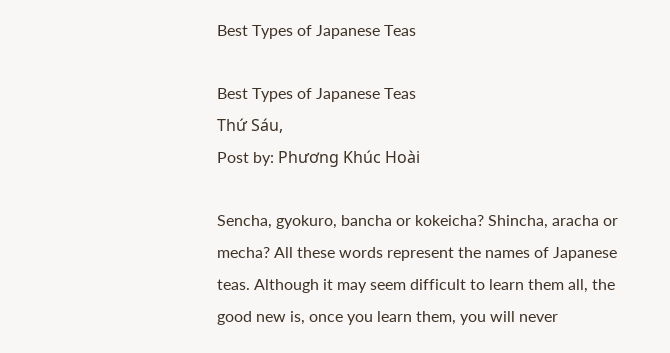Best Types of Japanese Teas

Best Types of Japanese Teas
Thứ Sáu,
Post by: Phương Khúc Hoài

Sencha, gyokuro, bancha or kokeicha? Shincha, aracha or mecha? All these words represent the names of Japanese teas. Although it may seem difficult to learn them all, the good new is, once you learn them, you will never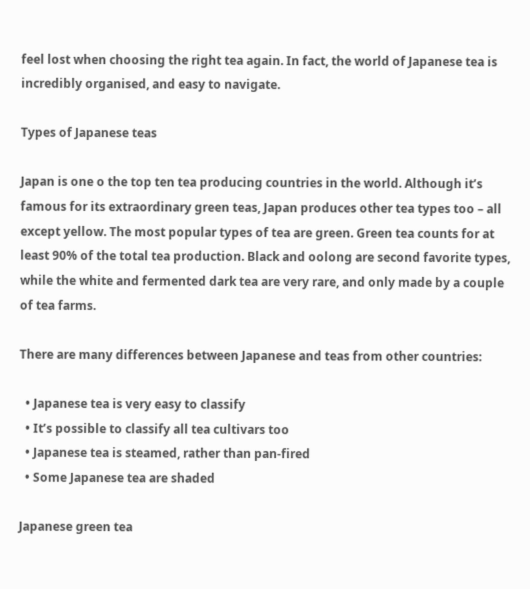feel lost when choosing the right tea again. In fact, the world of Japanese tea is incredibly organised, and easy to navigate.

Types of Japanese teas

Japan is one o the top ten tea producing countries in the world. Although it’s famous for its extraordinary green teas, Japan produces other tea types too – all except yellow. The most popular types of tea are green. Green tea counts for at least 90% of the total tea production. Black and oolong are second favorite types, while the white and fermented dark tea are very rare, and only made by a couple of tea farms.

There are many differences between Japanese and teas from other countries:

  • Japanese tea is very easy to classify
  • It’s possible to classify all tea cultivars too
  • Japanese tea is steamed, rather than pan-fired
  • Some Japanese tea are shaded

Japanese green tea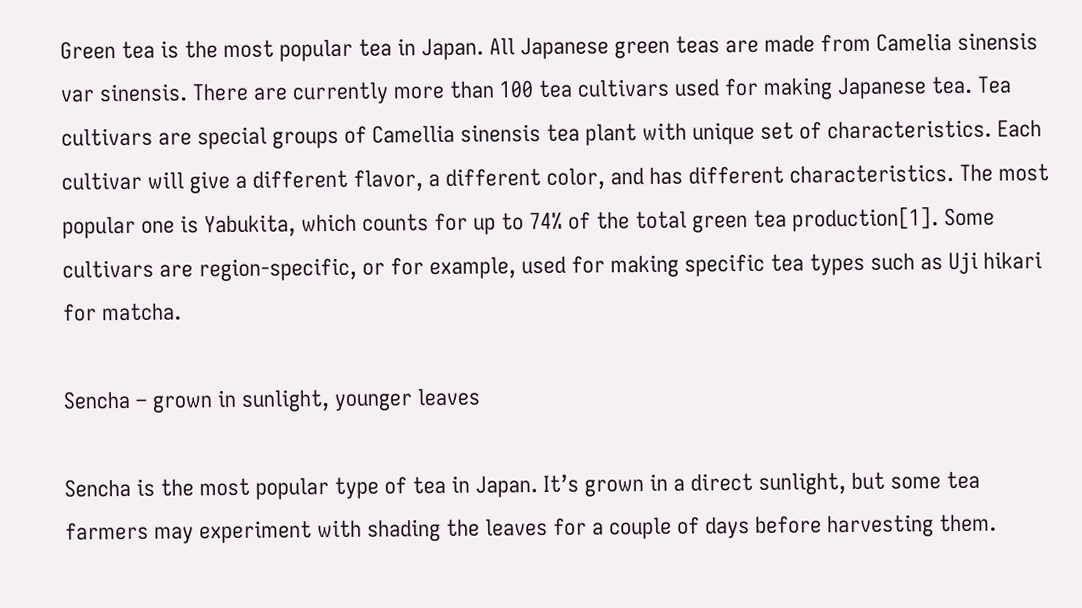Green tea is the most popular tea in Japan. All Japanese green teas are made from Camelia sinensis var sinensis. There are currently more than 100 tea cultivars used for making Japanese tea. Tea cultivars are special groups of Camellia sinensis tea plant with unique set of characteristics. Each cultivar will give a different flavor, a different color, and has different characteristics. The most popular one is Yabukita, which counts for up to 74% of the total green tea production[1]. Some cultivars are region-specific, or for example, used for making specific tea types such as Uji hikari for matcha.

Sencha – grown in sunlight, younger leaves

Sencha is the most popular type of tea in Japan. It’s grown in a direct sunlight, but some tea farmers may experiment with shading the leaves for a couple of days before harvesting them.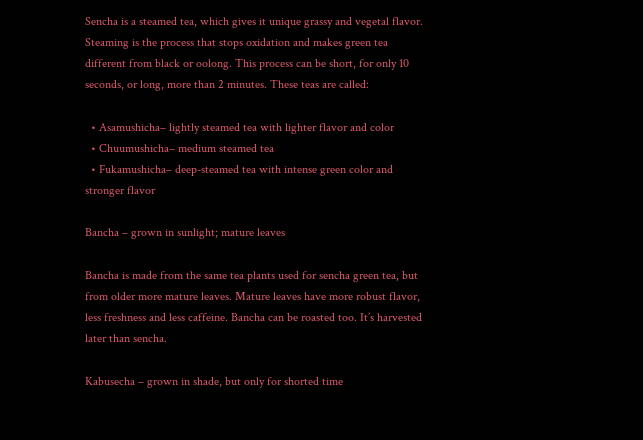Sencha is a steamed tea, which gives it unique grassy and vegetal flavor. Steaming is the process that stops oxidation and makes green tea different from black or oolong. This process can be short, for only 10 seconds, or long, more than 2 minutes. These teas are called:

  • Asamushicha– lightly steamed tea with lighter flavor and color
  • Chuumushicha– medium steamed tea
  • Fukamushicha– deep-steamed tea with intense green color and stronger flavor

Bancha – grown in sunlight; mature leaves

Bancha is made from the same tea plants used for sencha green tea, but from older more mature leaves. Mature leaves have more robust flavor, less freshness and less caffeine. Bancha can be roasted too. It’s harvested later than sencha.

Kabusecha – grown in shade, but only for shorted time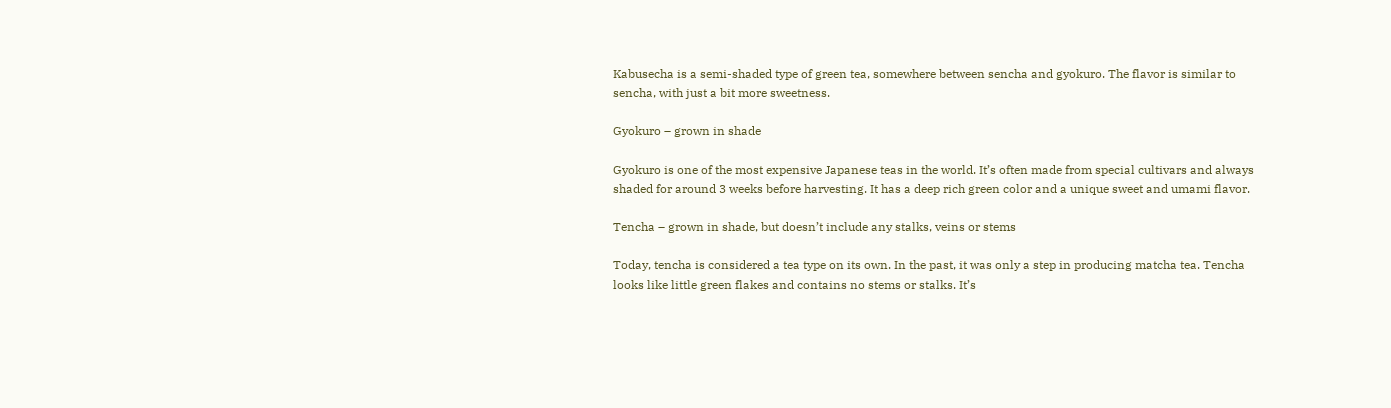Kabusecha is a semi-shaded type of green tea, somewhere between sencha and gyokuro. The flavor is similar to sencha, with just a bit more sweetness.

Gyokuro – grown in shade

Gyokuro is one of the most expensive Japanese teas in the world. It’s often made from special cultivars and always shaded for around 3 weeks before harvesting. It has a deep rich green color and a unique sweet and umami flavor.

Tencha – grown in shade, but doesn’t include any stalks, veins or stems

Today, tencha is considered a tea type on its own. In the past, it was only a step in producing matcha tea. Tencha looks like little green flakes and contains no stems or stalks. It’s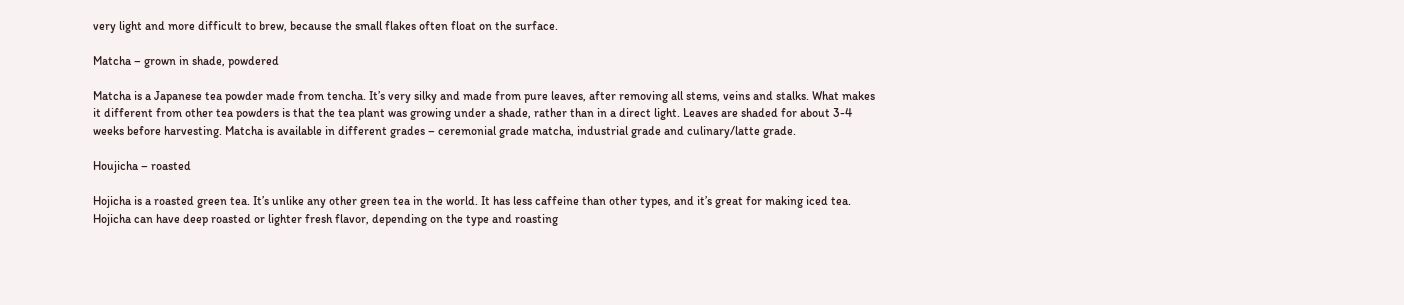very light and more difficult to brew, because the small flakes often float on the surface.

Matcha – grown in shade, powdered

Matcha is a Japanese tea powder made from tencha. It’s very silky and made from pure leaves, after removing all stems, veins and stalks. What makes it different from other tea powders is that the tea plant was growing under a shade, rather than in a direct light. Leaves are shaded for about 3-4 weeks before harvesting. Matcha is available in different grades – ceremonial grade matcha, industrial grade and culinary/latte grade.

Houjicha – roasted

Hojicha is a roasted green tea. It’s unlike any other green tea in the world. It has less caffeine than other types, and it’s great for making iced tea. Hojicha can have deep roasted or lighter fresh flavor, depending on the type and roasting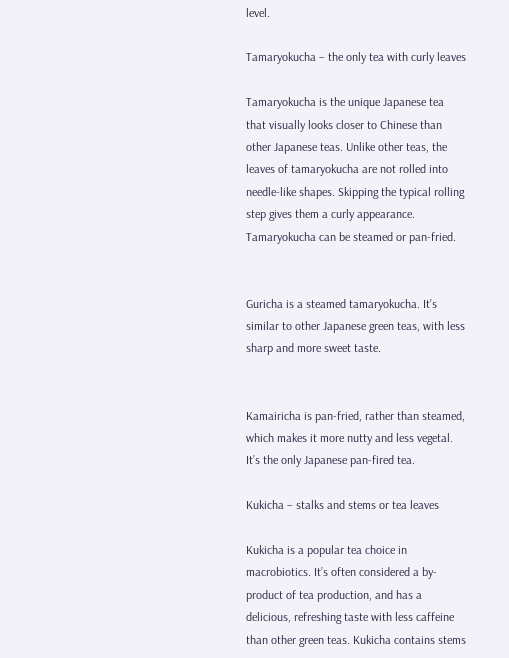level.

Tamaryokucha – the only tea with curly leaves

Tamaryokucha is the unique Japanese tea that visually looks closer to Chinese than other Japanese teas. Unlike other teas, the leaves of tamaryokucha are not rolled into needle-like shapes. Skipping the typical rolling step gives them a curly appearance. Tamaryokucha can be steamed or pan-fried.


Guricha is a steamed tamaryokucha. It’s similar to other Japanese green teas, with less sharp and more sweet taste.


Kamairicha is pan-fried, rather than steamed, which makes it more nutty and less vegetal. It’s the only Japanese pan-fired tea.

Kukicha – stalks and stems or tea leaves

Kukicha is a popular tea choice in macrobiotics. It’s often considered a by-product of tea production, and has a delicious, refreshing taste with less caffeine than other green teas. Kukicha contains stems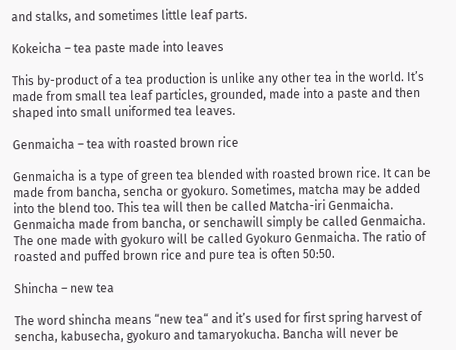and stalks, and sometimes little leaf parts.

Kokeicha – tea paste made into leaves

This by-product of a tea production is unlike any other tea in the world. It’s made from small tea leaf particles, grounded, made into a paste and then shaped into small uniformed tea leaves.

Genmaicha – tea with roasted brown rice

Genmaicha is a type of green tea blended with roasted brown rice. It can be made from bancha, sencha or gyokuro. Sometimes, matcha may be added into the blend too. This tea will then be called Matcha-iri Genmaicha. Genmaicha made from bancha, or senchawill simply be called Genmaicha. The one made with gyokuro will be called Gyokuro Genmaicha. The ratio of roasted and puffed brown rice and pure tea is often 50:50.

Shincha – new tea

The word shincha means “new tea“ and it’s used for first spring harvest of sencha, kabusecha, gyokuro and tamaryokucha. Bancha will never be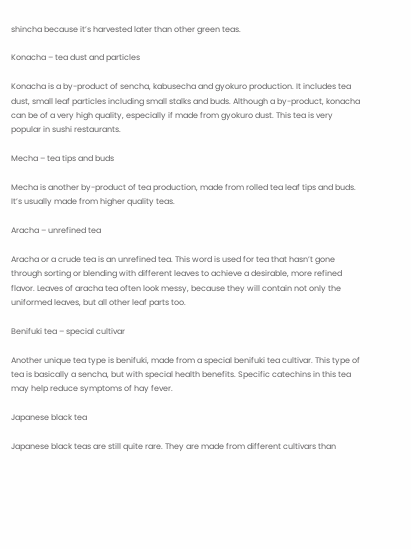shincha because it’s harvested later than other green teas.

Konacha – tea dust and particles

Konacha is a by-product of sencha, kabusecha and gyokuro production. It includes tea dust, small leaf particles including small stalks and buds. Although a by-product, konacha can be of a very high quality, especially if made from gyokuro dust. This tea is very popular in sushi restaurants.

Mecha – tea tips and buds

Mecha is another by-product of tea production, made from rolled tea leaf tips and buds. It’s usually made from higher quality teas.

Aracha – unrefined tea

Aracha or a crude tea is an unrefined tea. This word is used for tea that hasn’t gone through sorting or blending with different leaves to achieve a desirable, more refined flavor. Leaves of aracha tea often look messy, because they will contain not only the uniformed leaves, but all other leaf parts too.

Benifuki tea – special cultivar

Another unique tea type is benifuki, made from a special benifuki tea cultivar. This type of tea is basically a sencha, but with special health benefits. Specific catechins in this tea may help reduce symptoms of hay fever.

Japanese black tea

Japanese black teas are still quite rare. They are made from different cultivars than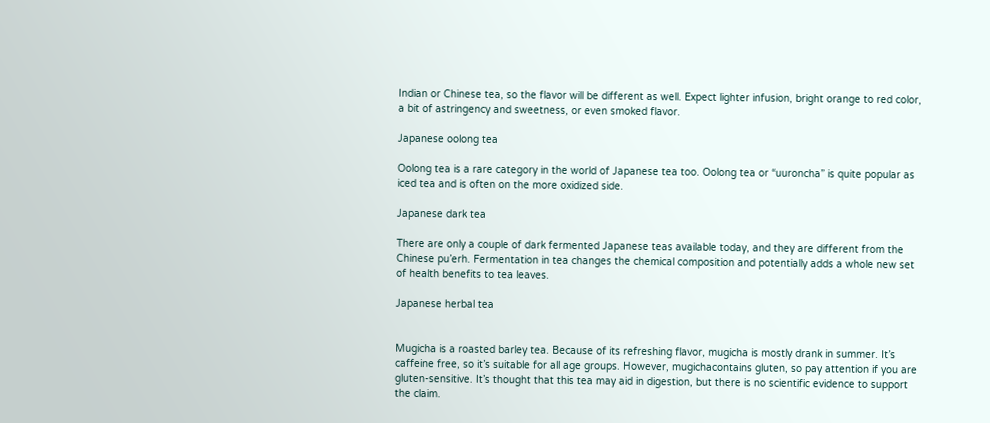Indian or Chinese tea, so the flavor will be different as well. Expect lighter infusion, bright orange to red color, a bit of astringency and sweetness, or even smoked flavor.

Japanese oolong tea

Oolong tea is a rare category in the world of Japanese tea too. Oolong tea or “uuroncha” is quite popular as iced tea and is often on the more oxidized side.

Japanese dark tea

There are only a couple of dark fermented Japanese teas available today, and they are different from the Chinese pu’erh. Fermentation in tea changes the chemical composition and potentially adds a whole new set of health benefits to tea leaves.

Japanese herbal tea


Mugicha is a roasted barley tea. Because of its refreshing flavor, mugicha is mostly drank in summer. It’s caffeine free, so it’s suitable for all age groups. However, mugichacontains gluten, so pay attention if you are gluten-sensitive. It’s thought that this tea may aid in digestion, but there is no scientific evidence to support the claim.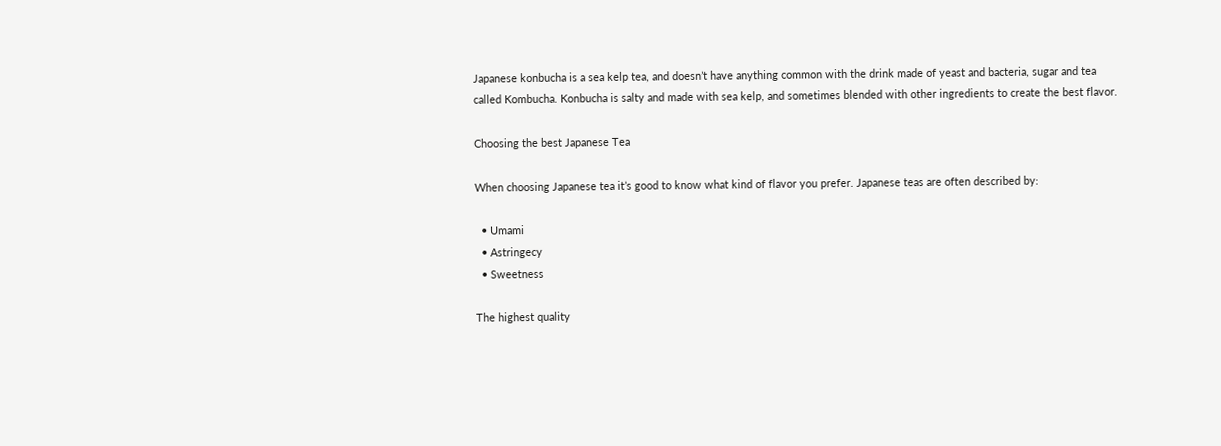Japanese konbucha is a sea kelp tea, and doesn’t have anything common with the drink made of yeast and bacteria, sugar and tea called Kombucha. Konbucha is salty and made with sea kelp, and sometimes blended with other ingredients to create the best flavor.

Choosing the best Japanese Tea

When choosing Japanese tea it’s good to know what kind of flavor you prefer. Japanese teas are often described by:

  • Umami
  • Astringecy
  • Sweetness

The highest quality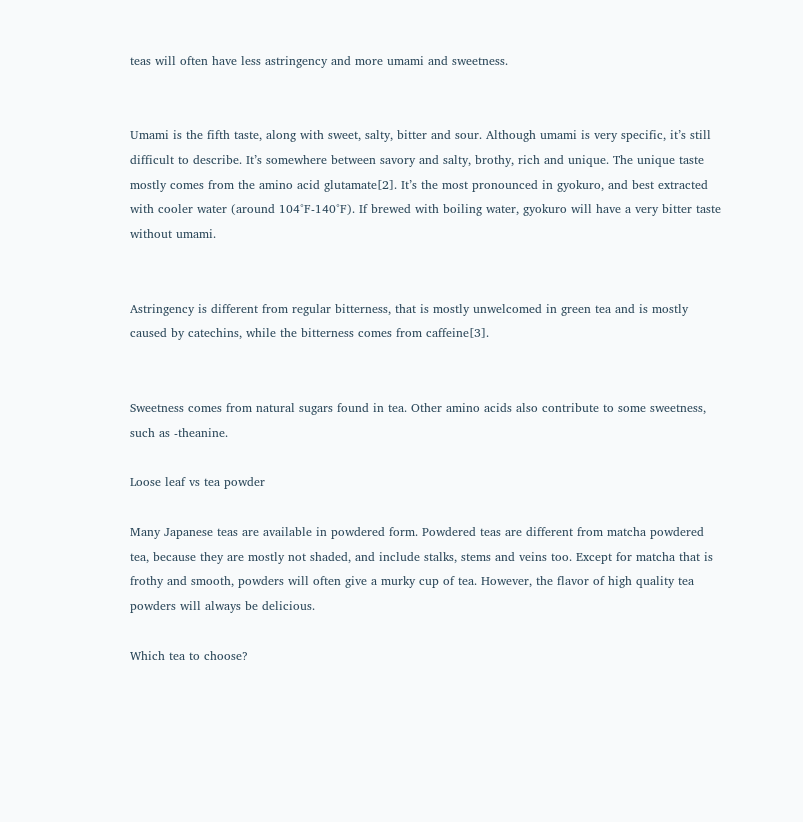teas will often have less astringency and more umami and sweetness.


Umami is the fifth taste, along with sweet, salty, bitter and sour. Although umami is very specific, it’s still difficult to describe. It’s somewhere between savory and salty, brothy, rich and unique. The unique taste mostly comes from the amino acid glutamate[2]. It’s the most pronounced in gyokuro, and best extracted with cooler water (around 104°F-140°F). If brewed with boiling water, gyokuro will have a very bitter taste without umami.


Astringency is different from regular bitterness, that is mostly unwelcomed in green tea and is mostly caused by catechins, while the bitterness comes from caffeine[3].


Sweetness comes from natural sugars found in tea. Other amino acids also contribute to some sweetness, such as -theanine.

Loose leaf vs tea powder

Many Japanese teas are available in powdered form. Powdered teas are different from matcha powdered tea, because they are mostly not shaded, and include stalks, stems and veins too. Except for matcha that is frothy and smooth, powders will often give a murky cup of tea. However, the flavor of high quality tea powders will always be delicious.

Which tea to choose?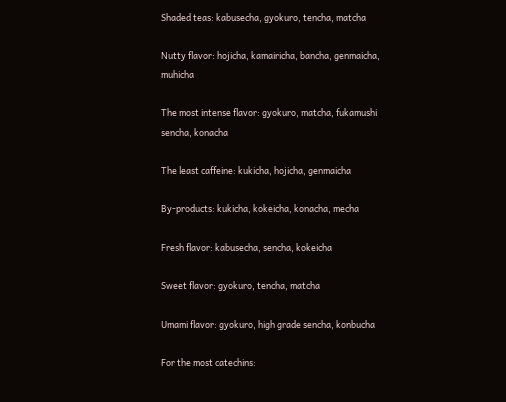Shaded teas: kabusecha, gyokuro, tencha, matcha

Nutty flavor: hojicha, kamairicha, bancha, genmaicha, muhicha

The most intense flavor: gyokuro, matcha, fukamushi sencha, konacha

The least caffeine: kukicha, hojicha, genmaicha

By-products: kukicha, kokeicha, konacha, mecha

Fresh flavor: kabusecha, sencha, kokeicha

Sweet flavor: gyokuro, tencha, matcha

Umami flavor: gyokuro, high grade sencha, konbucha

For the most catechins: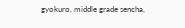gyokuro, middle grade sencha,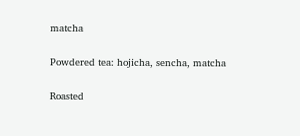matcha

Powdered tea: hojicha, sencha, matcha

Roasted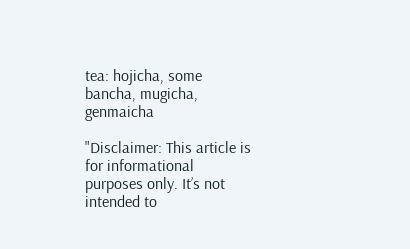tea: hojicha, some bancha, mugicha, genmaicha

"Disclaimer: This article is for informational purposes only. It’s not intended to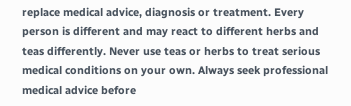replace medical advice, diagnosis or treatment. Every person is different and may react to different herbs and teas differently. Never use teas or herbs to treat serious medical conditions on your own. Always seek professional medical advice before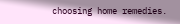choosing home remedies.